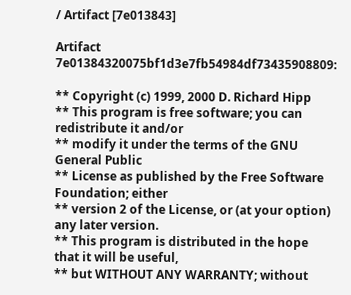/ Artifact [7e013843]

Artifact 7e01384320075bf1d3e7fb54984df73435908809:

** Copyright (c) 1999, 2000 D. Richard Hipp
** This program is free software; you can redistribute it and/or
** modify it under the terms of the GNU General Public
** License as published by the Free Software Foundation; either
** version 2 of the License, or (at your option) any later version.
** This program is distributed in the hope that it will be useful,
** but WITHOUT ANY WARRANTY; without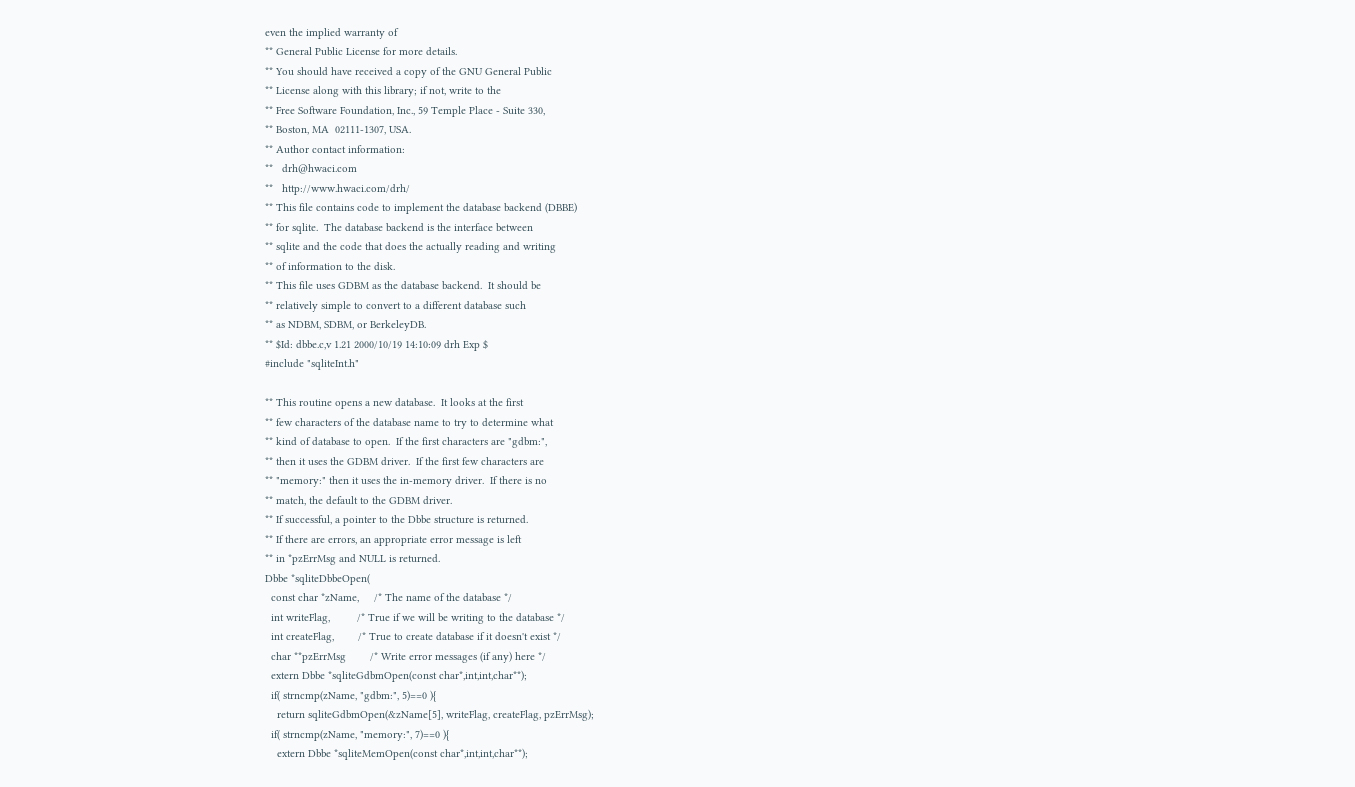even the implied warranty of
** General Public License for more details.
** You should have received a copy of the GNU General Public
** License along with this library; if not, write to the
** Free Software Foundation, Inc., 59 Temple Place - Suite 330,
** Boston, MA  02111-1307, USA.
** Author contact information:
**   drh@hwaci.com
**   http://www.hwaci.com/drh/
** This file contains code to implement the database backend (DBBE)
** for sqlite.  The database backend is the interface between
** sqlite and the code that does the actually reading and writing
** of information to the disk.
** This file uses GDBM as the database backend.  It should be
** relatively simple to convert to a different database such
** as NDBM, SDBM, or BerkeleyDB.
** $Id: dbbe.c,v 1.21 2000/10/19 14:10:09 drh Exp $
#include "sqliteInt.h"

** This routine opens a new database.  It looks at the first
** few characters of the database name to try to determine what
** kind of database to open.  If the first characters are "gdbm:",
** then it uses the GDBM driver.  If the first few characters are
** "memory:" then it uses the in-memory driver.  If there is no
** match, the default to the GDBM driver.
** If successful, a pointer to the Dbbe structure is returned.
** If there are errors, an appropriate error message is left
** in *pzErrMsg and NULL is returned.
Dbbe *sqliteDbbeOpen(
  const char *zName,     /* The name of the database */
  int writeFlag,         /* True if we will be writing to the database */
  int createFlag,        /* True to create database if it doesn't exist */
  char **pzErrMsg        /* Write error messages (if any) here */
  extern Dbbe *sqliteGdbmOpen(const char*,int,int,char**);
  if( strncmp(zName, "gdbm:", 5)==0 ){
    return sqliteGdbmOpen(&zName[5], writeFlag, createFlag, pzErrMsg);
  if( strncmp(zName, "memory:", 7)==0 ){
    extern Dbbe *sqliteMemOpen(const char*,int,int,char**);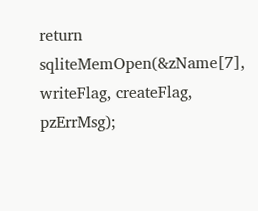return sqliteMemOpen(&zName[7], writeFlag, createFlag, pzErrMsg);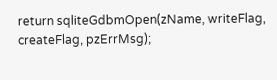return sqliteGdbmOpen(zName, writeFlag, createFlag, pzErrMsg);